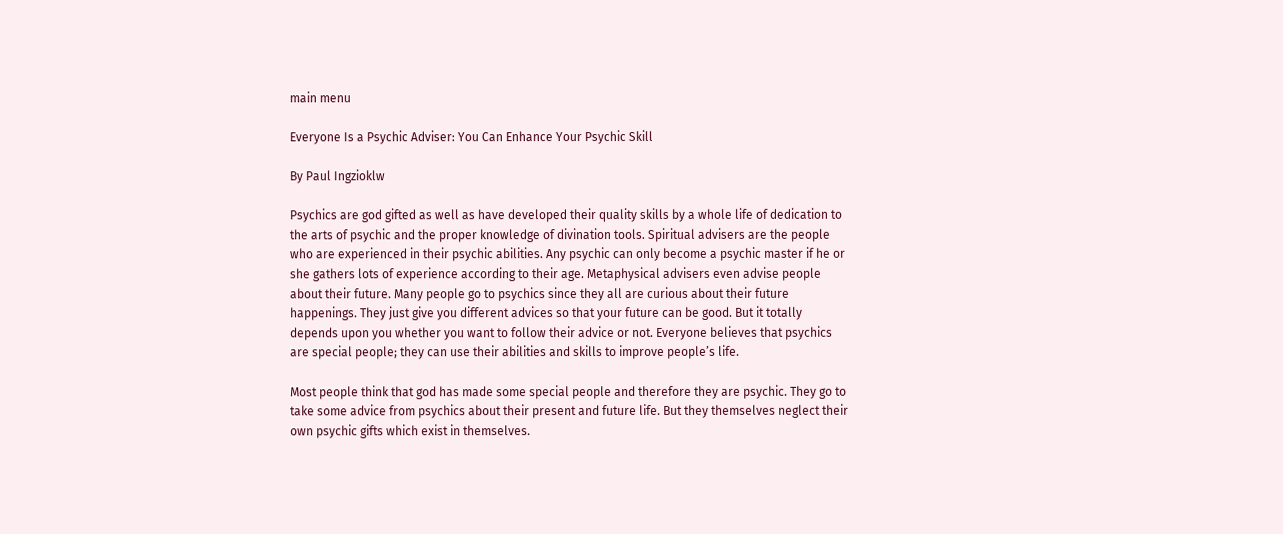main menu

Everyone Is a Psychic Adviser: You Can Enhance Your Psychic Skill

By Paul Ingzioklw

Psychics are god gifted as well as have developed their quality skills by a whole life of dedication to the arts of psychic and the proper knowledge of divination tools. Spiritual advisers are the people who are experienced in their psychic abilities. Any psychic can only become a psychic master if he or she gathers lots of experience according to their age. Metaphysical advisers even advise people about their future. Many people go to psychics since they all are curious about their future happenings. They just give you different advices so that your future can be good. But it totally depends upon you whether you want to follow their advice or not. Everyone believes that psychics are special people; they can use their abilities and skills to improve people’s life.

Most people think that god has made some special people and therefore they are psychic. They go to take some advice from psychics about their present and future life. But they themselves neglect their own psychic gifts which exist in themselves.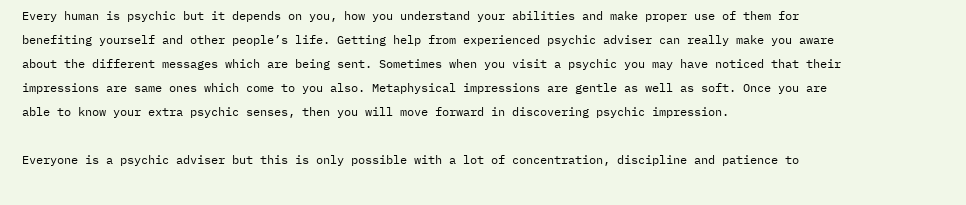Every human is psychic but it depends on you, how you understand your abilities and make proper use of them for benefiting yourself and other people’s life. Getting help from experienced psychic adviser can really make you aware about the different messages which are being sent. Sometimes when you visit a psychic you may have noticed that their impressions are same ones which come to you also. Metaphysical impressions are gentle as well as soft. Once you are able to know your extra psychic senses, then you will move forward in discovering psychic impression.

Everyone is a psychic adviser but this is only possible with a lot of concentration, discipline and patience to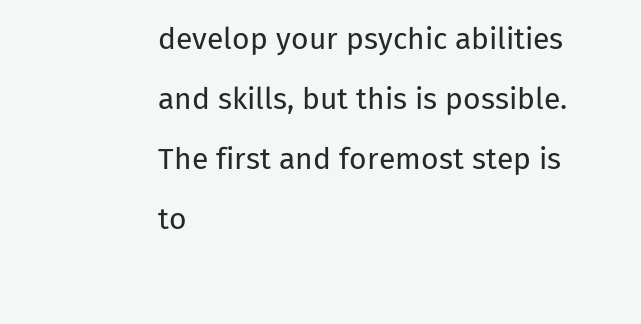develop your psychic abilities and skills, but this is possible. The first and foremost step is to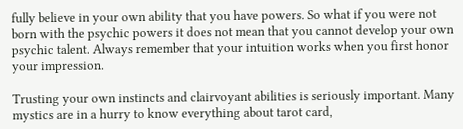fully believe in your own ability that you have powers. So what if you were not born with the psychic powers it does not mean that you cannot develop your own psychic talent. Always remember that your intuition works when you first honor your impression.

Trusting your own instincts and clairvoyant abilities is seriously important. Many mystics are in a hurry to know everything about tarot card,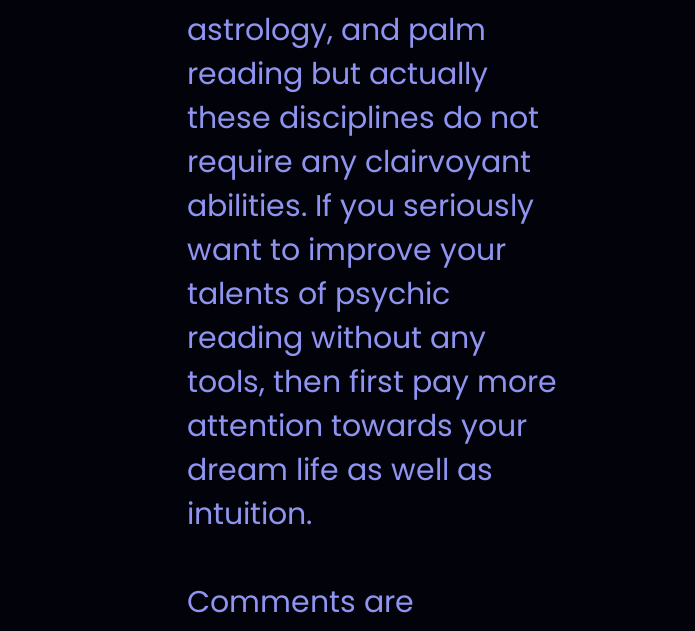astrology, and palm reading but actually these disciplines do not require any clairvoyant abilities. If you seriously want to improve your talents of psychic reading without any tools, then first pay more attention towards your dream life as well as intuition.

Comments are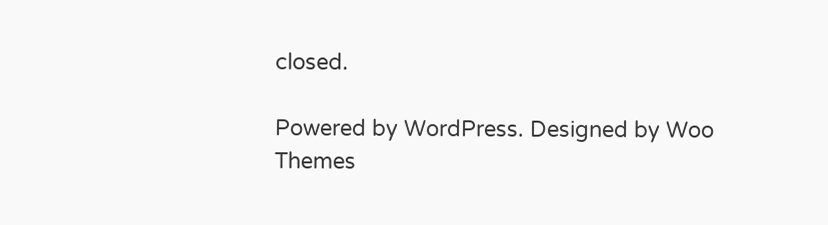closed.

Powered by WordPress. Designed by Woo Themes